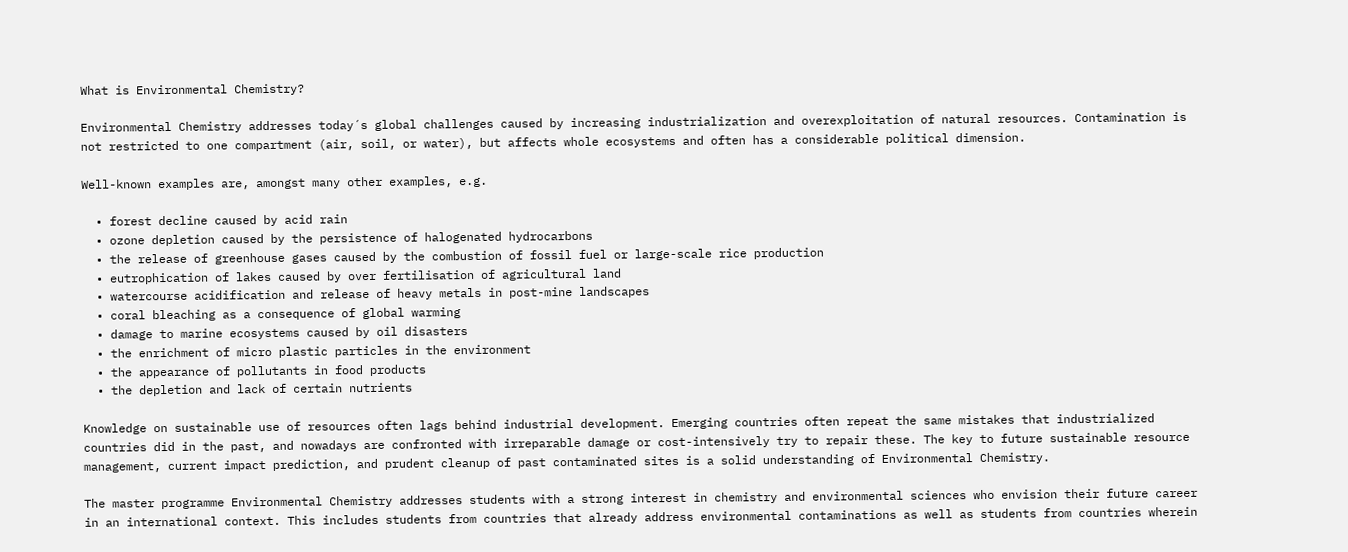What is Environmental Chemistry?

Environmental Chemistry addresses today´s global challenges caused by increasing industrialization and overexploitation of natural resources. Contamination is not restricted to one compartment (air, soil, or water), but affects whole ecosystems and often has a considerable political dimension.

Well-known examples are, amongst many other examples, e.g.

  • forest decline caused by acid rain
  • ozone depletion caused by the persistence of halogenated hydrocarbons
  • the release of greenhouse gases caused by the combustion of fossil fuel or large-scale rice production
  • eutrophication of lakes caused by over fertilisation of agricultural land
  • watercourse acidification and release of heavy metals in post-mine landscapes
  • coral bleaching as a consequence of global warming
  • damage to marine ecosystems caused by oil disasters
  • the enrichment of micro plastic particles in the environment
  • the appearance of pollutants in food products
  • the depletion and lack of certain nutrients

Knowledge on sustainable use of resources often lags behind industrial development. Emerging countries often repeat the same mistakes that industrialized countries did in the past, and nowadays are confronted with irreparable damage or cost-intensively try to repair these. The key to future sustainable resource management, current impact prediction, and prudent cleanup of past contaminated sites is a solid understanding of Environmental Chemistry.

The master programme Environmental Chemistry addresses students with a strong interest in chemistry and environmental sciences who envision their future career in an international context. This includes students from countries that already address environmental contaminations as well as students from countries wherein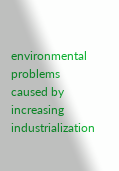environmental problems caused by increasing industrialization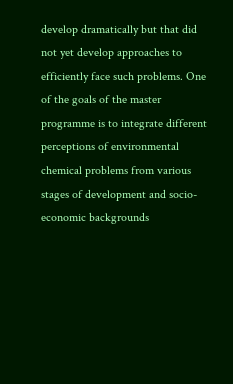develop dramatically but that did not yet develop approaches to efficiently face such problems. One of the goals of the master programme is to integrate different perceptions of environmental chemical problems from various stages of development and socio-economic backgrounds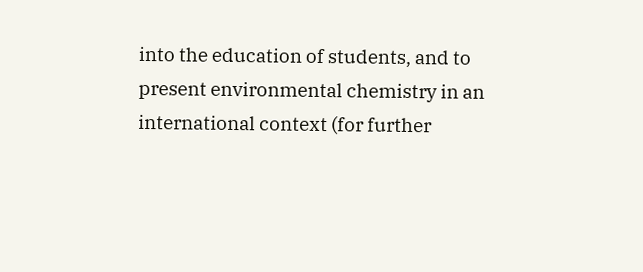into the education of students, and to present environmental chemistry in an international context (for further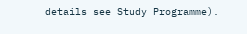details see Study Programme).